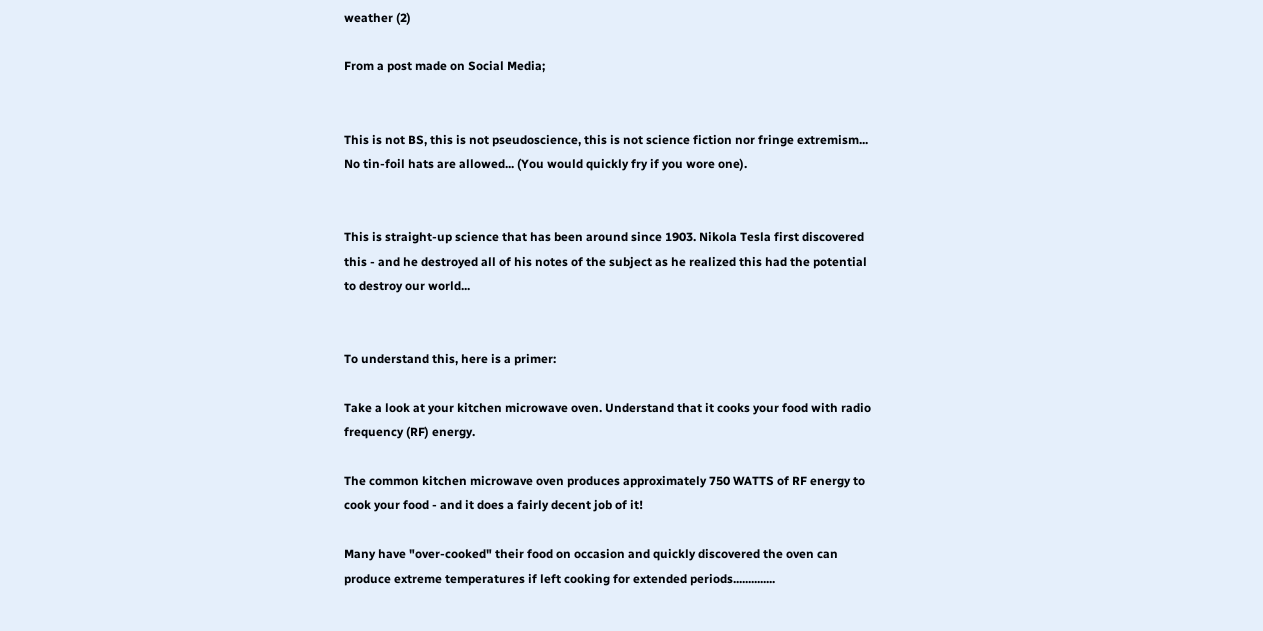weather (2)

From a post made on Social Media;


This is not BS, this is not pseudoscience, this is not science fiction nor fringe extremism... No tin-foil hats are allowed... (You would quickly fry if you wore one).


This is straight-up science that has been around since 1903. Nikola Tesla first discovered this - and he destroyed all of his notes of the subject as he realized this had the potential to destroy our world...


To understand this, here is a primer:

Take a look at your kitchen microwave oven. Understand that it cooks your food with radio frequency (RF) energy.

The common kitchen microwave oven produces approximately 750 WATTS of RF energy to cook your food - and it does a fairly decent job of it!

Many have "over-cooked" their food on occasion and quickly discovered the oven can produce extreme temperatures if left cooking for extended periods..............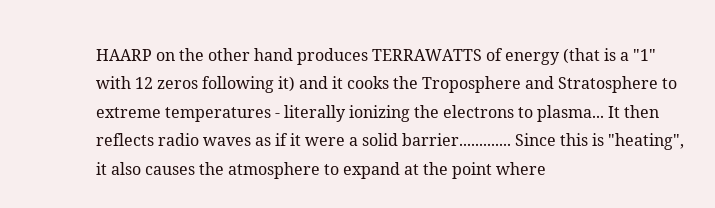HAARP on the other hand produces TERRAWATTS of energy (that is a "1" with 12 zeros following it) and it cooks the Troposphere and Stratosphere to extreme temperatures - literally ionizing the electrons to plasma... It then reflects radio waves as if it were a solid barrier............. Since this is "heating", it also causes the atmosphere to expand at the point where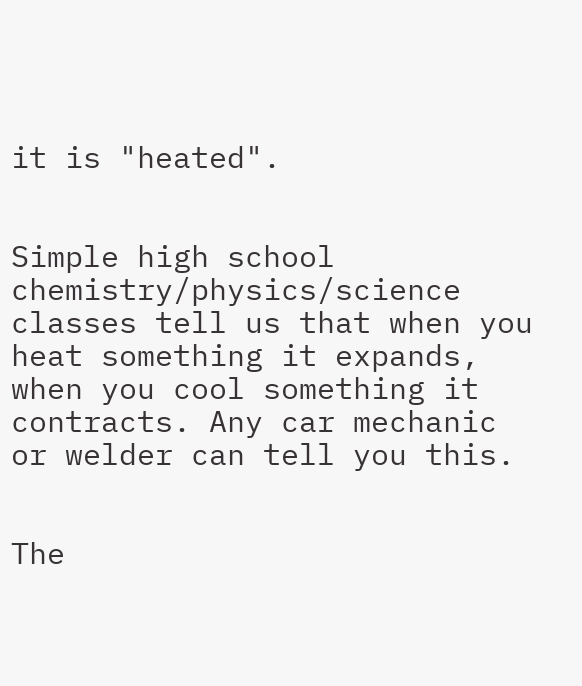it is "heated".


Simple high school chemistry/physics/science classes tell us that when you heat something it expands, when you cool something it contracts. Any car mechanic or welder can tell you this.


The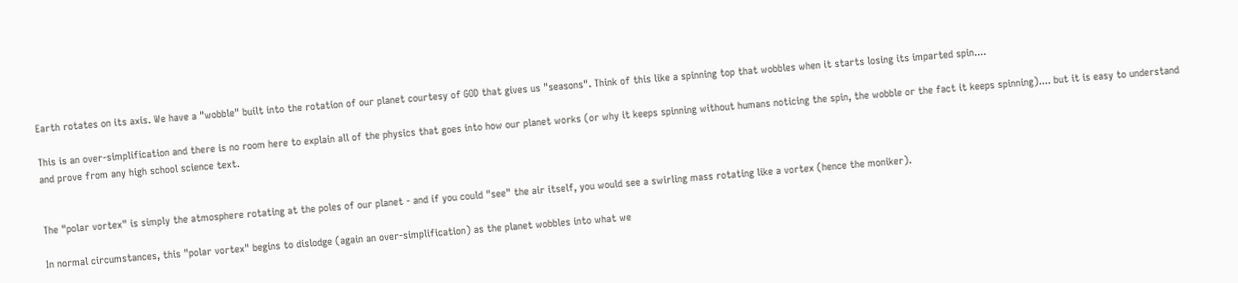Earth rotates on its axis. We have a "wobble" built into the rotation of our planet courtesy of GOD that gives us "seasons". Think of this like a spinning top that wobbles when it starts losing its imparted spin....

This is an over-simplification and there is no room here to explain all of the physics that goes into how our planet works (or why it keeps spinning without humans noticing the spin, the wobble or the fact it keeps spinning).... but it is easy to understand and prove from any high school science text.


The "polar vortex" is simply the atmosphere rotating at the poles of our planet - and if you could "see" the air itself, you would see a swirling mass rotating like a vortex (hence the moniker).

In normal circumstances, this "polar vortex" begins to dislodge (again an over-simplification) as the planet wobbles into what we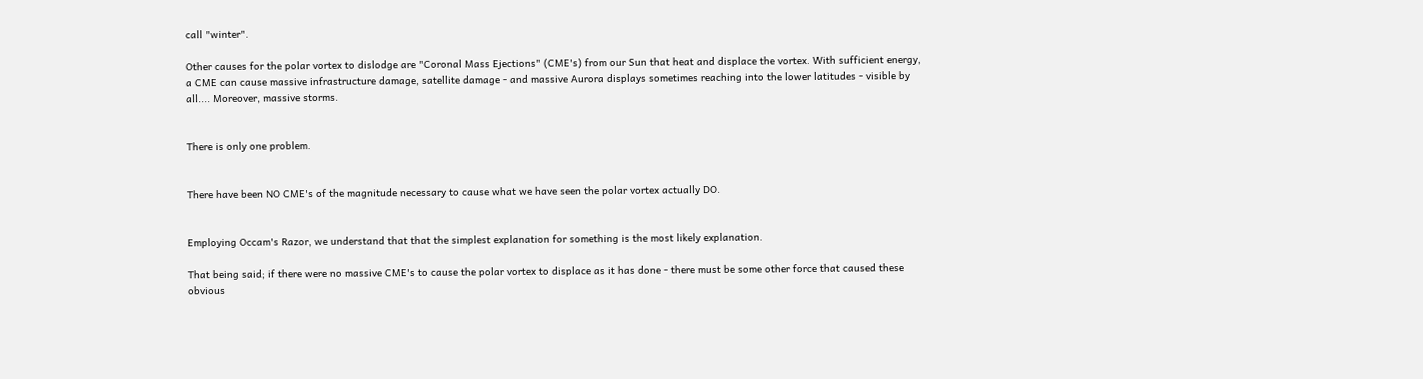call "winter".

Other causes for the polar vortex to dislodge are "Coronal Mass Ejections" (CME's) from our Sun that heat and displace the vortex. With sufficient energy, a CME can cause massive infrastructure damage, satellite damage - and massive Aurora displays sometimes reaching into the lower latitudes - visible by all.... Moreover, massive storms.


There is only one problem.


There have been NO CME's of the magnitude necessary to cause what we have seen the polar vortex actually DO.


Employing Occam's Razor, we understand that that the simplest explanation for something is the most likely explanation.

That being said; if there were no massive CME's to cause the polar vortex to displace as it has done - there must be some other force that caused these obvious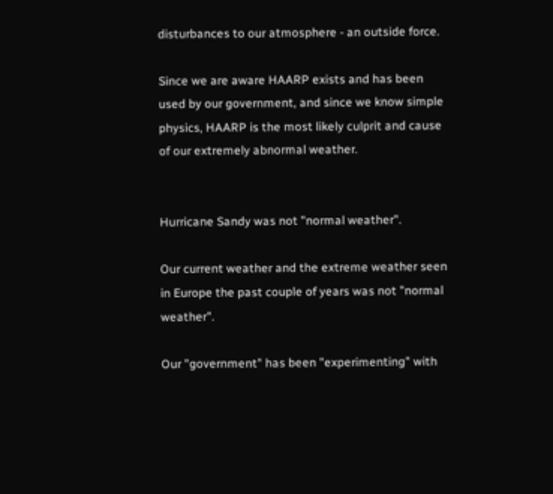disturbances to our atmosphere - an outside force.

Since we are aware HAARP exists and has been used by our government, and since we know simple physics, HAARP is the most likely culprit and cause of our extremely abnormal weather.


Hurricane Sandy was not "normal weather".

Our current weather and the extreme weather seen in Europe the past couple of years was not "normal weather".

Our "government" has been "experimenting" with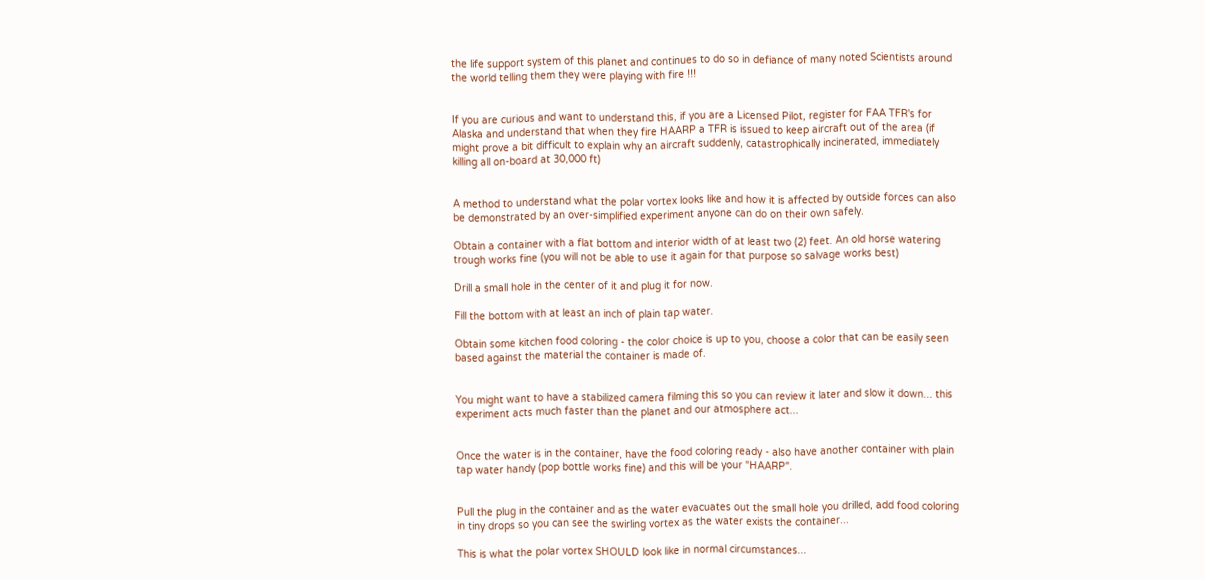the life support system of this planet and continues to do so in defiance of many noted Scientists around the world telling them they were playing with fire !!!


If you are curious and want to understand this, if you are a Licensed Pilot, register for FAA TFR's for Alaska and understand that when they fire HAARP a TFR is issued to keep aircraft out of the area (if might prove a bit difficult to explain why an aircraft suddenly, catastrophically incinerated, immediately killing all on-board at 30,000 ft)


A method to understand what the polar vortex looks like and how it is affected by outside forces can also be demonstrated by an over-simplified experiment anyone can do on their own safely.

Obtain a container with a flat bottom and interior width of at least two (2) feet. An old horse watering trough works fine (you will not be able to use it again for that purpose so salvage works best)

Drill a small hole in the center of it and plug it for now.

Fill the bottom with at least an inch of plain tap water.

Obtain some kitchen food coloring - the color choice is up to you, choose a color that can be easily seen based against the material the container is made of.


You might want to have a stabilized camera filming this so you can review it later and slow it down... this experiment acts much faster than the planet and our atmosphere act...


Once the water is in the container, have the food coloring ready - also have another container with plain tap water handy (pop bottle works fine) and this will be your "HAARP".


Pull the plug in the container and as the water evacuates out the small hole you drilled, add food coloring in tiny drops so you can see the swirling vortex as the water exists the container...

This is what the polar vortex SHOULD look like in normal circumstances...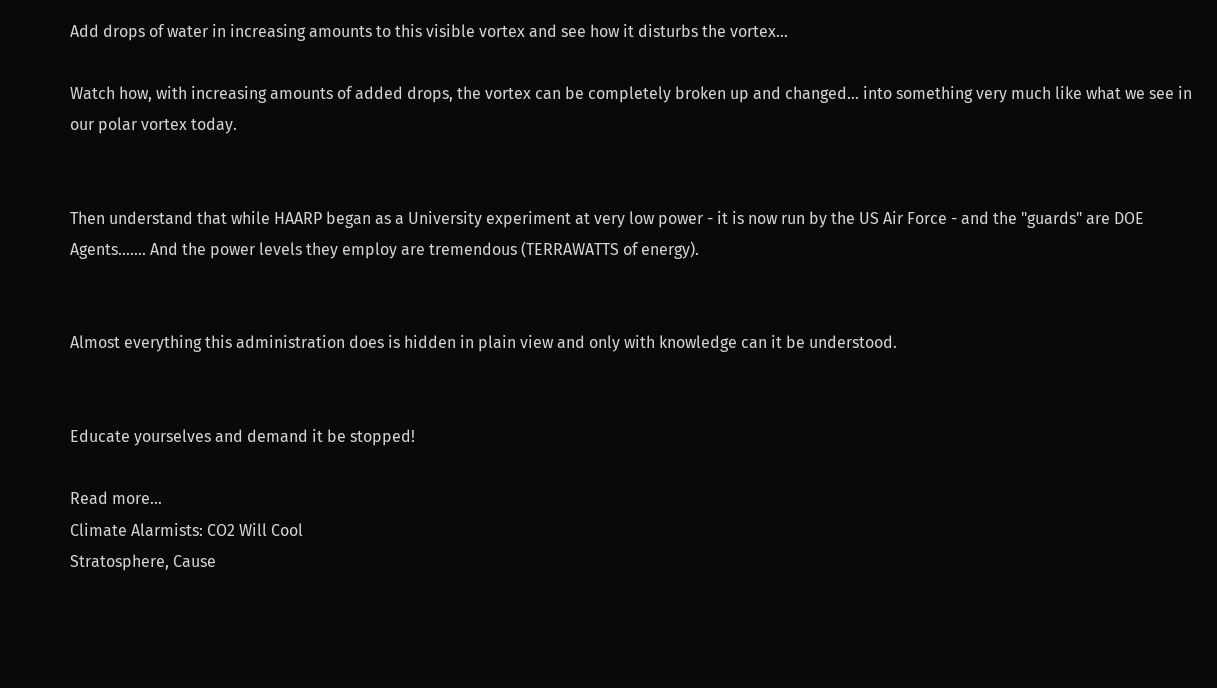Add drops of water in increasing amounts to this visible vortex and see how it disturbs the vortex...

Watch how, with increasing amounts of added drops, the vortex can be completely broken up and changed... into something very much like what we see in our polar vortex today.


Then understand that while HAARP began as a University experiment at very low power - it is now run by the US Air Force - and the "guards" are DOE Agents....... And the power levels they employ are tremendous (TERRAWATTS of energy).


Almost everything this administration does is hidden in plain view and only with knowledge can it be understood.


Educate yourselves and demand it be stopped!

Read more…
Climate Alarmists: CO2 Will Cool
Stratosphere, Cause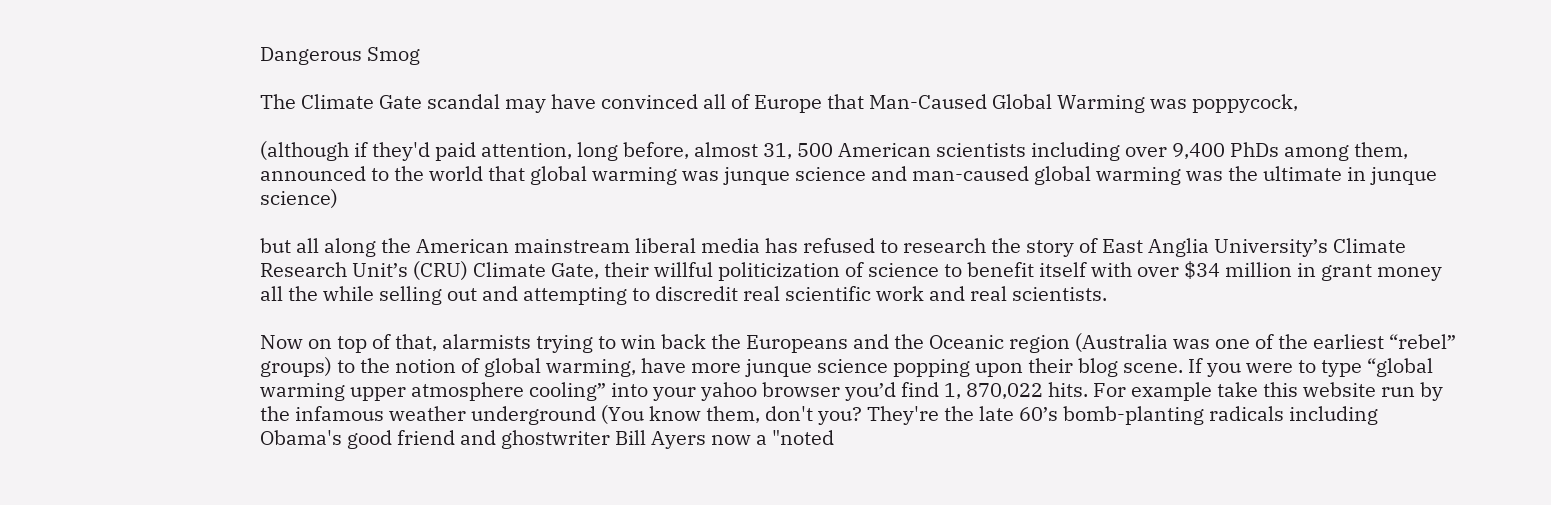Dangerous Smog

The Climate Gate scandal may have convinced all of Europe that Man-Caused Global Warming was poppycock,

(although if they'd paid attention, long before, almost 31, 500 American scientists including over 9,400 PhDs among them, announced to the world that global warming was junque science and man-caused global warming was the ultimate in junque science)

but all along the American mainstream liberal media has refused to research the story of East Anglia University’s Climate Research Unit’s (CRU) Climate Gate, their willful politicization of science to benefit itself with over $34 million in grant money all the while selling out and attempting to discredit real scientific work and real scientists.

Now on top of that, alarmists trying to win back the Europeans and the Oceanic region (Australia was one of the earliest “rebel” groups) to the notion of global warming, have more junque science popping upon their blog scene. If you were to type “global warming upper atmosphere cooling” into your yahoo browser you’d find 1, 870,022 hits. For example take this website run by the infamous weather underground (You know them, don't you? They're the late 60’s bomb-planting radicals including Obama's good friend and ghostwriter Bill Ayers now a "noted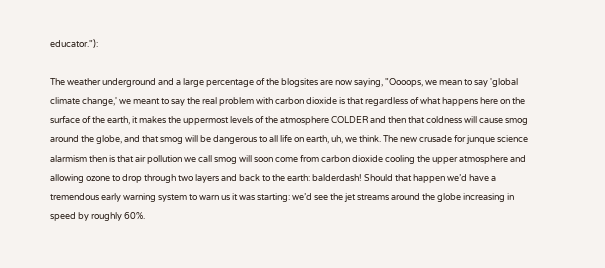educator."):

The weather underground and a large percentage of the blogsites are now saying, "Oooops, we mean to say 'global climate change,' we meant to say the real problem with carbon dioxide is that regardless of what happens here on the surface of the earth, it makes the uppermost levels of the atmosphere COLDER and then that coldness will cause smog around the globe, and that smog will be dangerous to all life on earth, uh, we think. The new crusade for junque science alarmism then is that air pollution we call smog will soon come from carbon dioxide cooling the upper atmosphere and allowing ozone to drop through two layers and back to the earth: balderdash! Should that happen we’d have a tremendous early warning system to warn us it was starting: we’d see the jet streams around the globe increasing in speed by roughly 60%.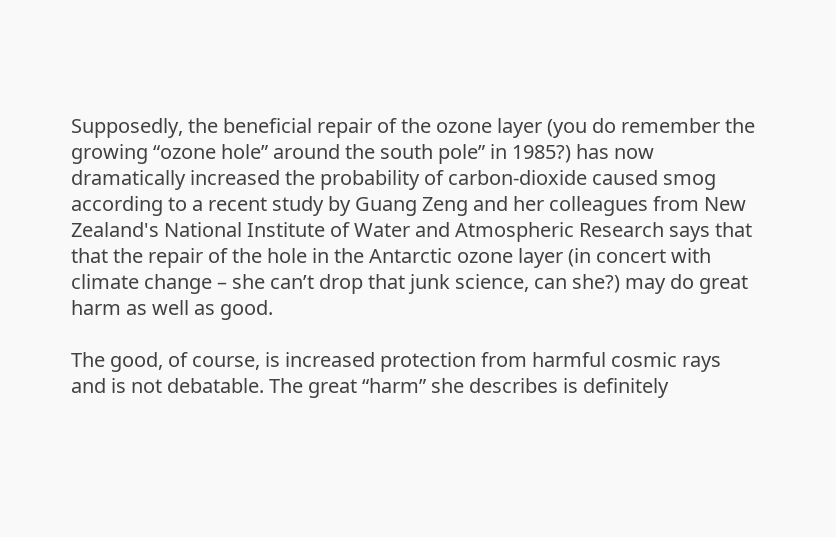Supposedly, the beneficial repair of the ozone layer (you do remember the growing “ozone hole” around the south pole” in 1985?) has now dramatically increased the probability of carbon-dioxide caused smog according to a recent study by Guang Zeng and her colleagues from New Zealand's National Institute of Water and Atmospheric Research says that that the repair of the hole in the Antarctic ozone layer (in concert with climate change – she can’t drop that junk science, can she?) may do great harm as well as good.

The good, of course, is increased protection from harmful cosmic rays and is not debatable. The great “harm” she describes is definitely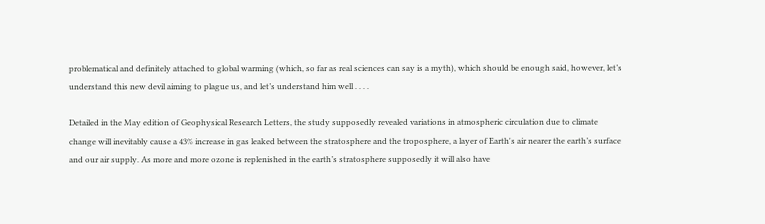problematical and definitely attached to global warming (which, so far as real sciences can say is a myth), which should be enough said, however, let’s understand this new devil aiming to plague us, and let’s understand him well . . . .

Detailed in the May edition of Geophysical Research Letters, the study supposedly revealed variations in atmospheric circulation due to climate change will inevitably cause a 43% increase in gas leaked between the stratosphere and the troposphere, a layer of Earth's air nearer the earth’s surface and our air supply. As more and more ozone is replenished in the earth’s stratosphere supposedly it will also have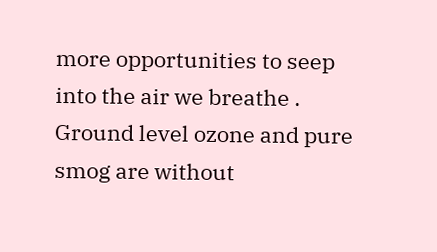more opportunities to seep into the air we breathe . Ground level ozone and pure smog are without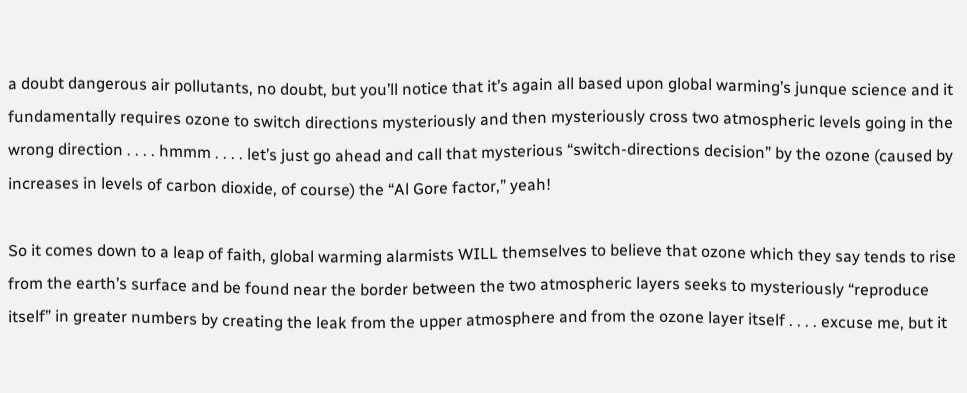a doubt dangerous air pollutants, no doubt, but you’ll notice that it’s again all based upon global warming’s junque science and it fundamentally requires ozone to switch directions mysteriously and then mysteriously cross two atmospheric levels going in the wrong direction . . . . hmmm . . . . let’s just go ahead and call that mysterious “switch-directions decision” by the ozone (caused by increases in levels of carbon dioxide, of course) the “Al Gore factor,” yeah!

So it comes down to a leap of faith, global warming alarmists WILL themselves to believe that ozone which they say tends to rise from the earth’s surface and be found near the border between the two atmospheric layers seeks to mysteriously “reproduce itself” in greater numbers by creating the leak from the upper atmosphere and from the ozone layer itself . . . . excuse me, but it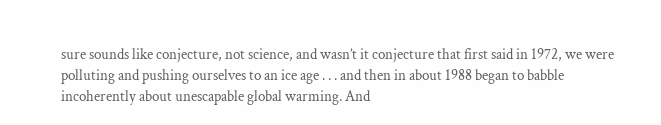sure sounds like conjecture, not science, and wasn’t it conjecture that first said in 1972, we were polluting and pushing ourselves to an ice age . . . and then in about 1988 began to babble incoherently about unescapable global warming. And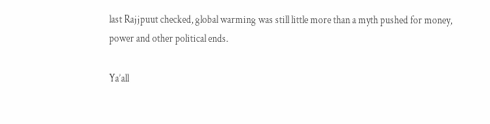last Rajjpuut checked, global warming was still little more than a myth pushed for money, power and other political ends.

Ya’all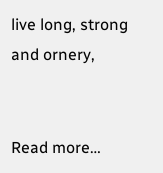live long, strong and ornery,


Read more…